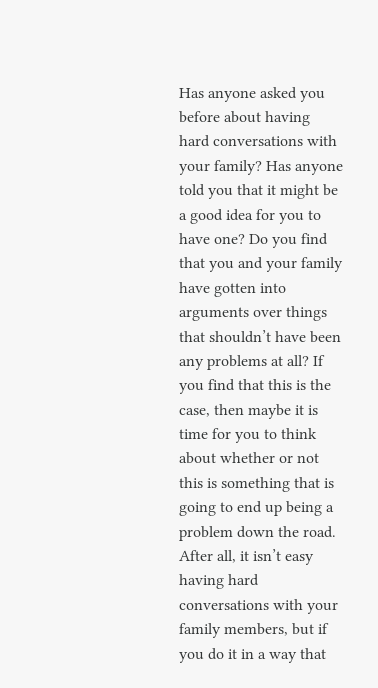Has anyone asked you before about having hard conversations with your family? Has anyone told you that it might be a good idea for you to have one? Do you find that you and your family have gotten into arguments over things that shouldn’t have been any problems at all? If you find that this is the case, then maybe it is time for you to think about whether or not this is something that is going to end up being a problem down the road. After all, it isn’t easy having hard conversations with your family members, but if you do it in a way that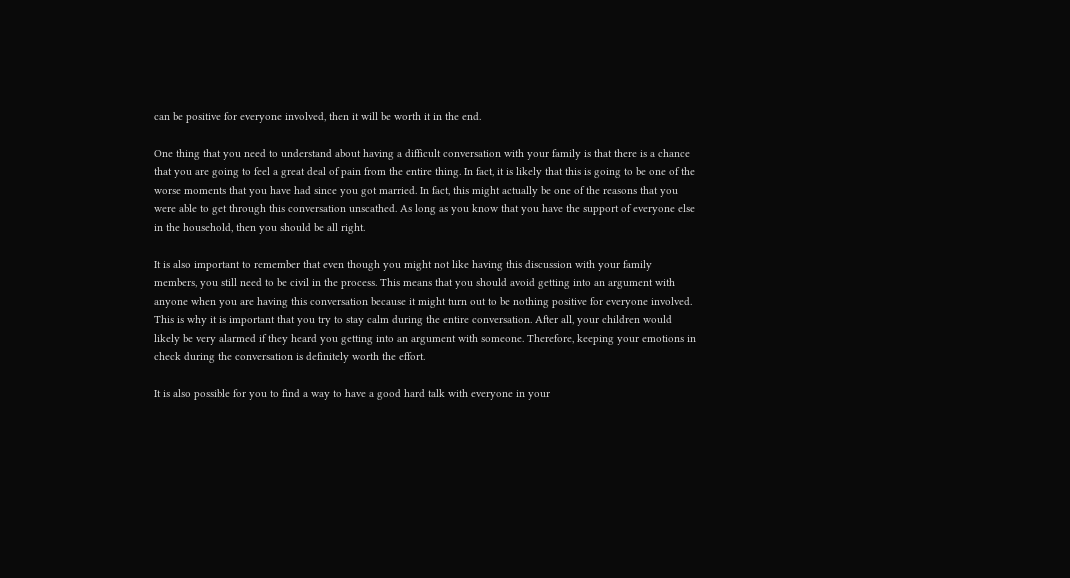can be positive for everyone involved, then it will be worth it in the end.

One thing that you need to understand about having a difficult conversation with your family is that there is a chance that you are going to feel a great deal of pain from the entire thing. In fact, it is likely that this is going to be one of the worse moments that you have had since you got married. In fact, this might actually be one of the reasons that you were able to get through this conversation unscathed. As long as you know that you have the support of everyone else in the household, then you should be all right.

It is also important to remember that even though you might not like having this discussion with your family members, you still need to be civil in the process. This means that you should avoid getting into an argument with anyone when you are having this conversation because it might turn out to be nothing positive for everyone involved. This is why it is important that you try to stay calm during the entire conversation. After all, your children would likely be very alarmed if they heard you getting into an argument with someone. Therefore, keeping your emotions in check during the conversation is definitely worth the effort.

It is also possible for you to find a way to have a good hard talk with everyone in your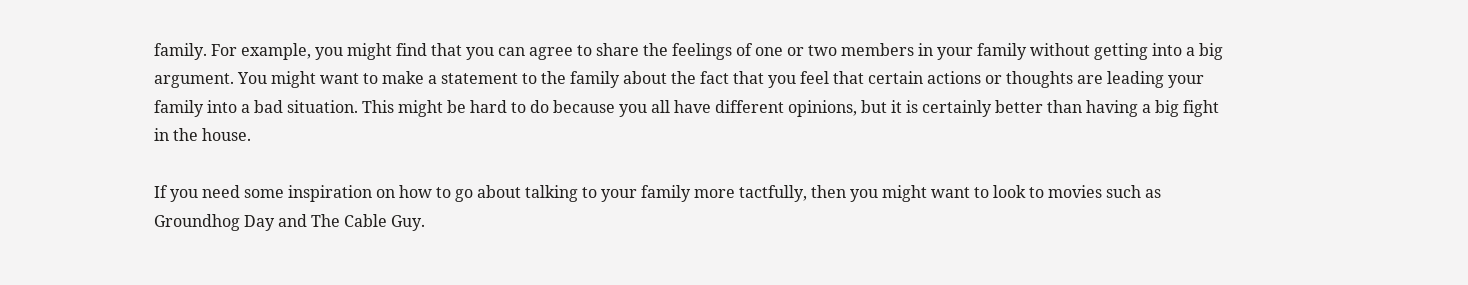family. For example, you might find that you can agree to share the feelings of one or two members in your family without getting into a big argument. You might want to make a statement to the family about the fact that you feel that certain actions or thoughts are leading your family into a bad situation. This might be hard to do because you all have different opinions, but it is certainly better than having a big fight in the house.

If you need some inspiration on how to go about talking to your family more tactfully, then you might want to look to movies such as Groundhog Day and The Cable Guy.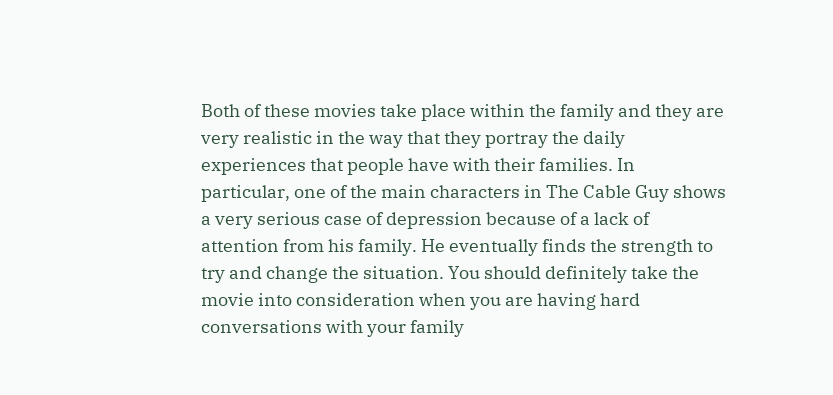Both of these movies take place within the family and they are very realistic in the way that they portray the daily experiences that people have with their families. In particular, one of the main characters in The Cable Guy shows a very serious case of depression because of a lack of attention from his family. He eventually finds the strength to try and change the situation. You should definitely take the movie into consideration when you are having hard conversations with your family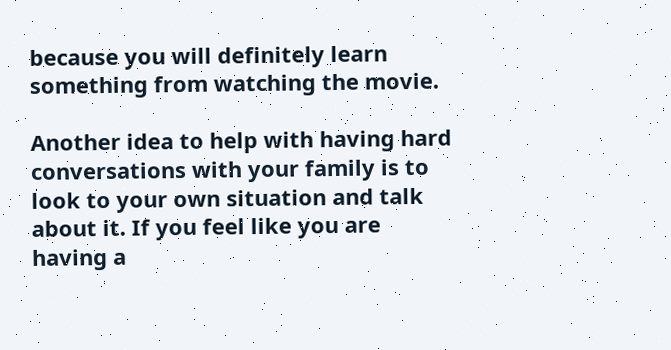because you will definitely learn something from watching the movie.

Another idea to help with having hard conversations with your family is to look to your own situation and talk about it. If you feel like you are having a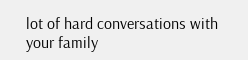lot of hard conversations with your family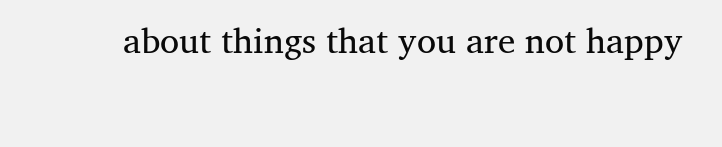about things that you are not happy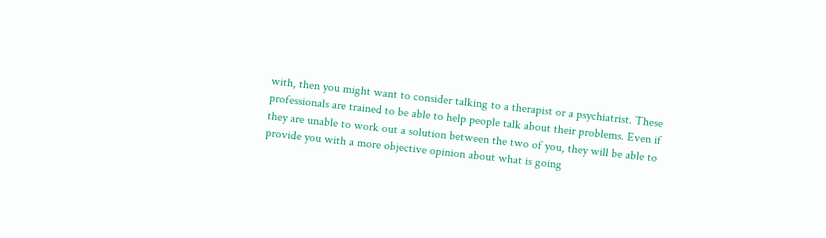with, then you might want to consider talking to a therapist or a psychiatrist. These professionals are trained to be able to help people talk about their problems. Even if they are unable to work out a solution between the two of you, they will be able to provide you with a more objective opinion about what is going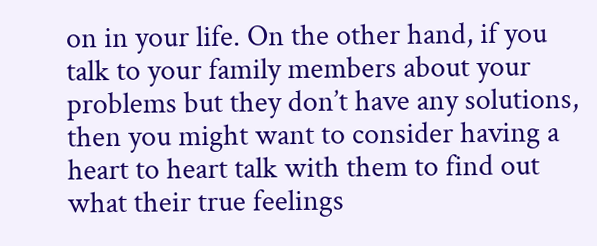on in your life. On the other hand, if you talk to your family members about your problems but they don’t have any solutions, then you might want to consider having a heart to heart talk with them to find out what their true feelings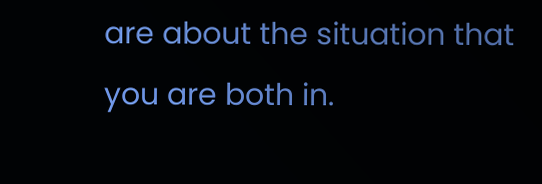are about the situation that you are both in.